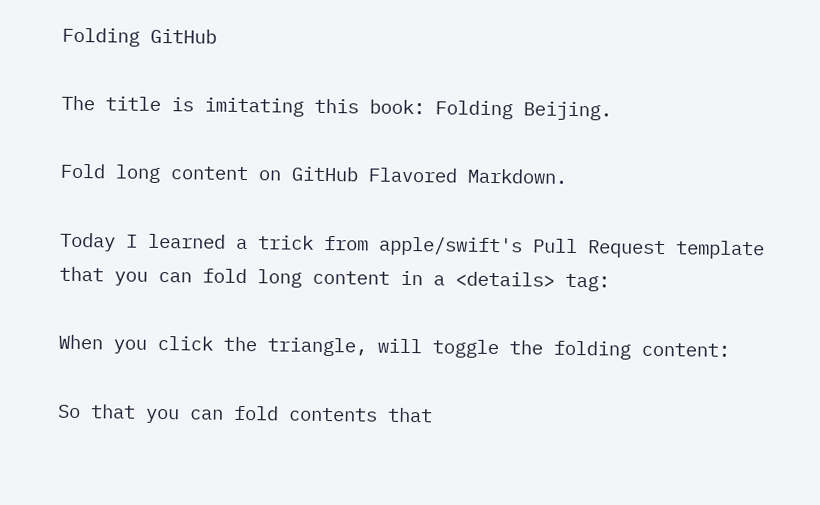Folding GitHub

The title is imitating this book: Folding Beijing.

Fold long content on GitHub Flavored Markdown.

Today I learned a trick from apple/swift's Pull Request template that you can fold long content in a <details> tag:

When you click the triangle, will toggle the folding content:

So that you can fold contents that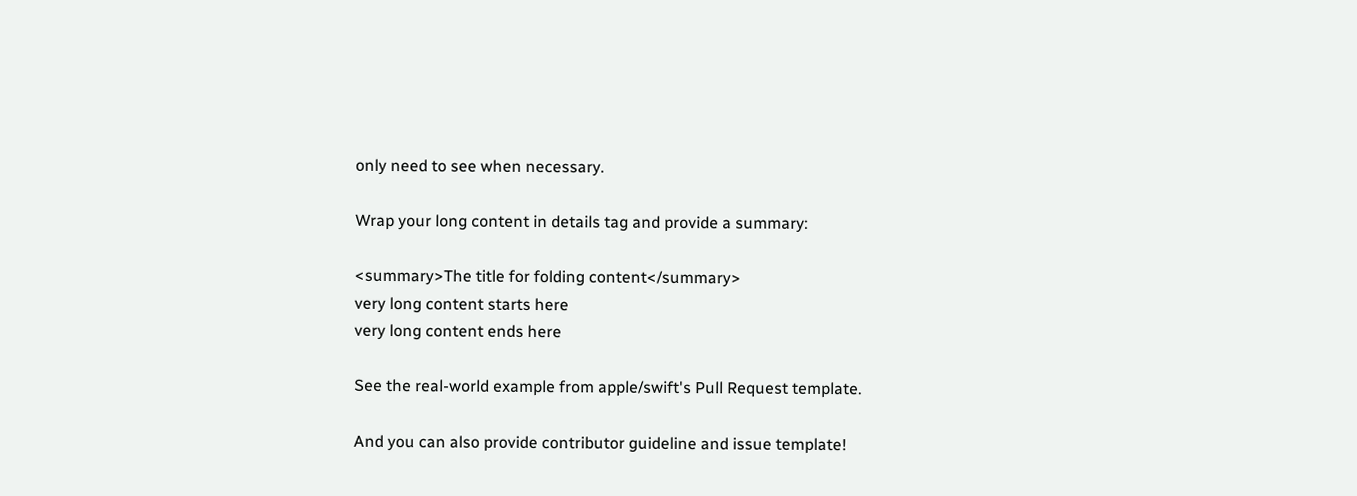only need to see when necessary.

Wrap your long content in details tag and provide a summary:

<summary>The title for folding content</summary>
very long content starts here
very long content ends here

See the real-world example from apple/swift's Pull Request template.

And you can also provide contributor guideline and issue template!